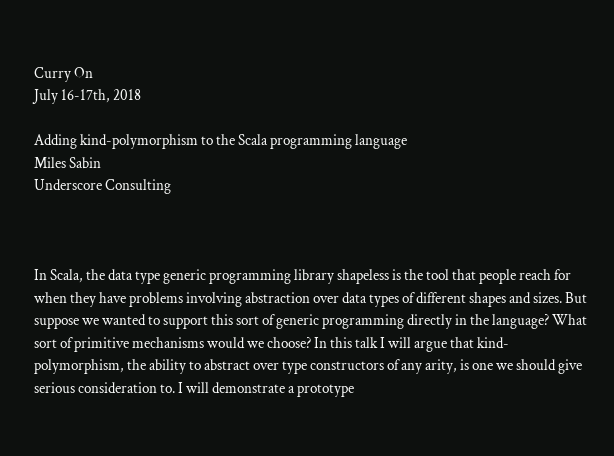Curry On
July 16-17th, 2018

Adding kind-polymorphism to the Scala programming language
Miles Sabin
Underscore Consulting



In Scala, the data type generic programming library shapeless is the tool that people reach for when they have problems involving abstraction over data types of different shapes and sizes. But suppose we wanted to support this sort of generic programming directly in the language? What sort of primitive mechanisms would we choose? In this talk I will argue that kind-polymorphism, the ability to abstract over type constructors of any arity, is one we should give serious consideration to. I will demonstrate a prototype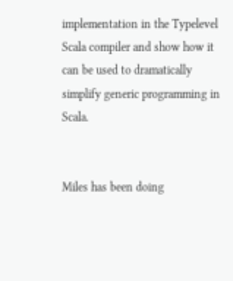implementation in the Typelevel Scala compiler and show how it can be used to dramatically simplify generic programming in Scala.


Miles has been doing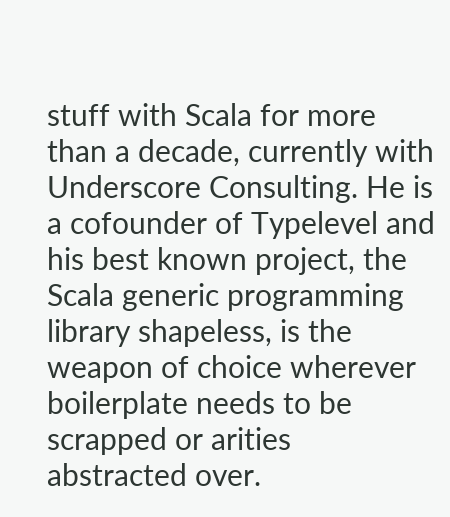stuff with Scala for more than a decade, currently with Underscore Consulting. He is a cofounder of Typelevel and his best known project, the Scala generic programming library shapeless, is the weapon of choice wherever boilerplate needs to be scrapped or arities abstracted over.